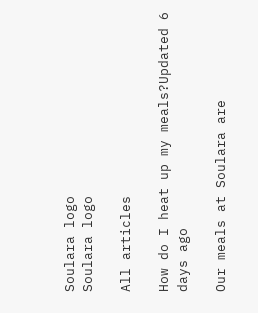Soulara logo
Soulara logo

All articles

How do I heat up my meals?Updated 6 days ago

Our meals at Soulara are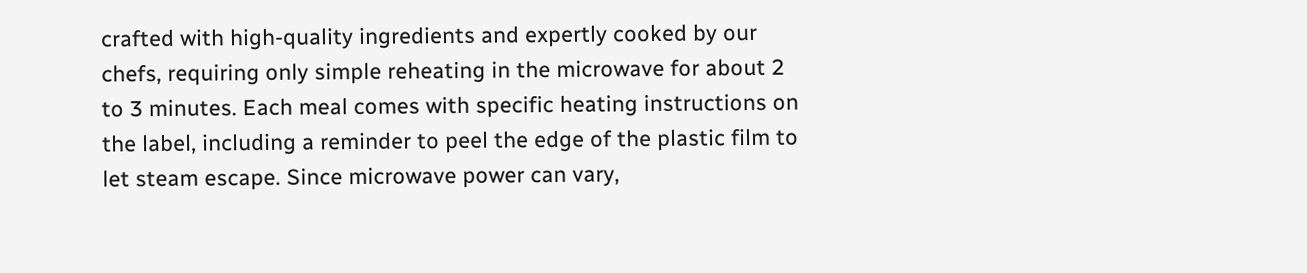crafted with high-quality ingredients and expertly cooked by our chefs, requiring only simple reheating in the microwave for about 2 to 3 minutes. Each meal comes with specific heating instructions on the label, including a reminder to peel the edge of the plastic film to let steam escape. Since microwave power can vary,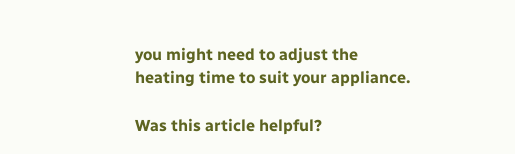you might need to adjust the heating time to suit your appliance.

Was this article helpful?